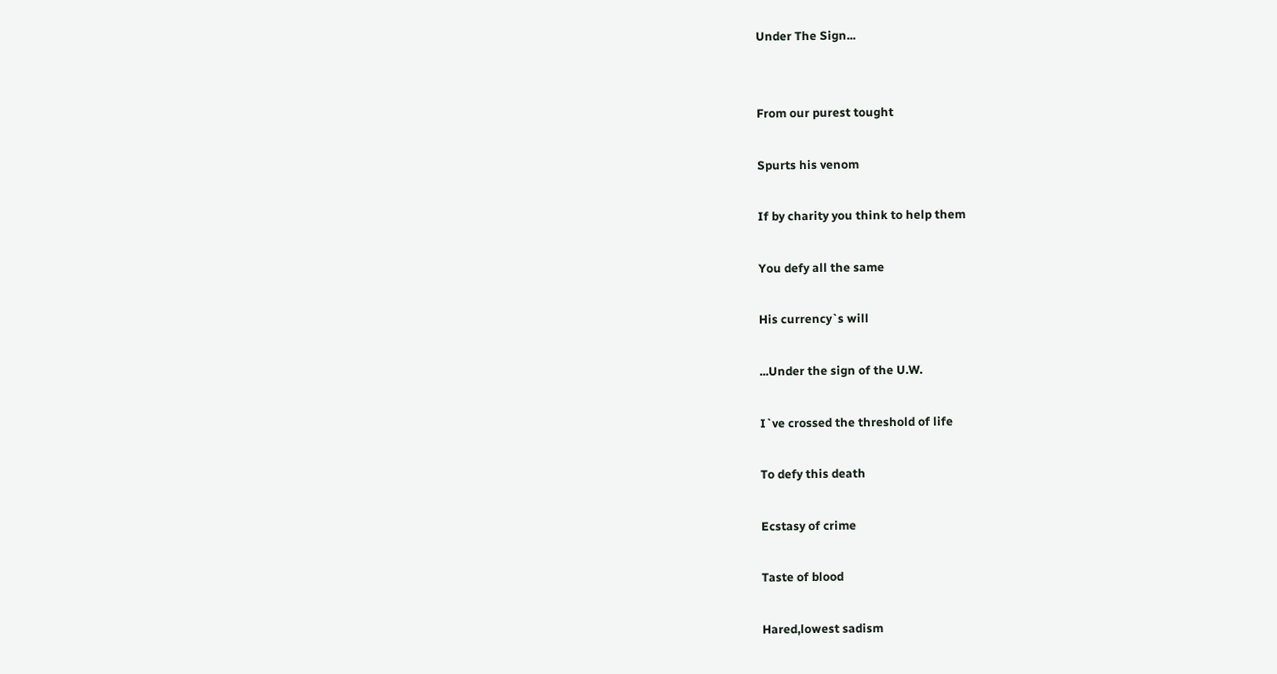Under The Sign...


From our purest tought

Spurts his venom

If by charity you think to help them

You defy all the same

His currency`s will

...Under the sign of the U.W.

I`ve crossed the threshold of life

To defy this death

Ecstasy of crime

Taste of blood

Hared,lowest sadism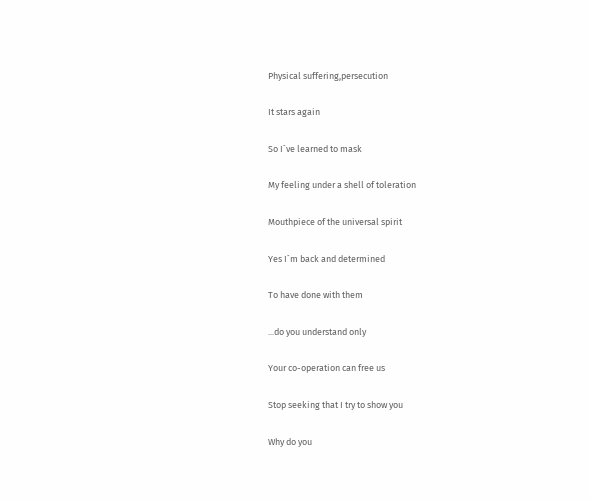Physical suffering,persecution

It stars again

So I`ve learned to mask

My feeling under a shell of toleration

Mouthpiece of the universal spirit

Yes I`m back and determined

To have done with them

...do you understand only

Your co-operation can free us

Stop seeking that I try to show you

Why do you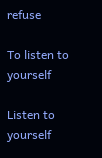refuse

To listen to yourself

Listen to yourself